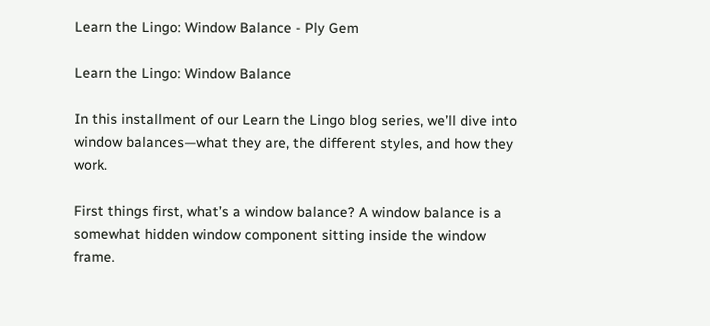Learn the Lingo: Window Balance - Ply Gem

Learn the Lingo: Window Balance

In this installment of our Learn the Lingo blog series, we’ll dive into window balances—what they are, the different styles, and how they work.

First things first, what’s a window balance? A window balance is a somewhat hidden window component sitting inside the window frame.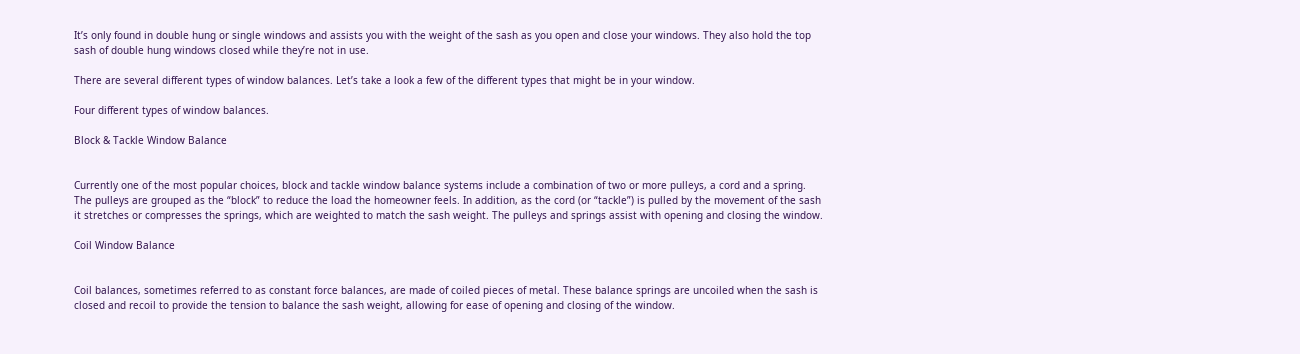It’s only found in double hung or single windows and assists you with the weight of the sash as you open and close your windows. They also hold the top sash of double hung windows closed while they’re not in use.

There are several different types of window balances. Let’s take a look a few of the different types that might be in your window.

Four different types of window balances.

Block & Tackle Window Balance


Currently one of the most popular choices, block and tackle window balance systems include a combination of two or more pulleys, a cord and a spring. The pulleys are grouped as the “block” to reduce the load the homeowner feels. In addition, as the cord (or “tackle”) is pulled by the movement of the sash it stretches or compresses the springs, which are weighted to match the sash weight. The pulleys and springs assist with opening and closing the window.

Coil Window Balance


Coil balances, sometimes referred to as constant force balances, are made of coiled pieces of metal. These balance springs are uncoiled when the sash is closed and recoil to provide the tension to balance the sash weight, allowing for ease of opening and closing of the window.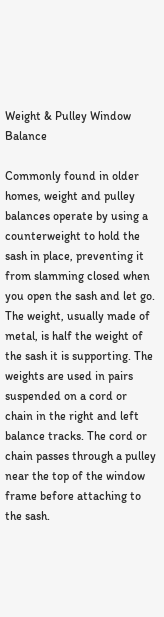Weight & Pulley Window Balance

Commonly found in older homes, weight and pulley balances operate by using a counterweight to hold the sash in place, preventing it from slamming closed when you open the sash and let go. The weight, usually made of metal, is half the weight of the sash it is supporting. The weights are used in pairs suspended on a cord or chain in the right and left balance tracks. The cord or chain passes through a pulley near the top of the window frame before attaching to the sash.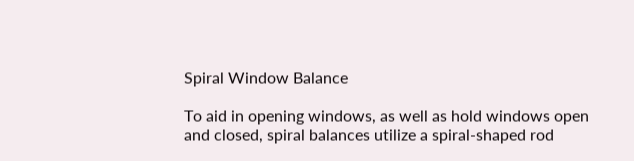Spiral Window Balance

To aid in opening windows, as well as hold windows open and closed, spiral balances utilize a spiral-shaped rod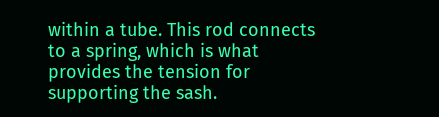within a tube. This rod connects to a spring, which is what provides the tension for supporting the sash.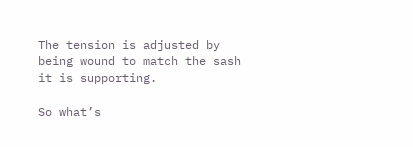The tension is adjusted by being wound to match the sash it is supporting.

So what’s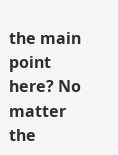the main point here? No matter the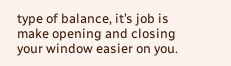type of balance, it’s job is make opening and closing your window easier on you.